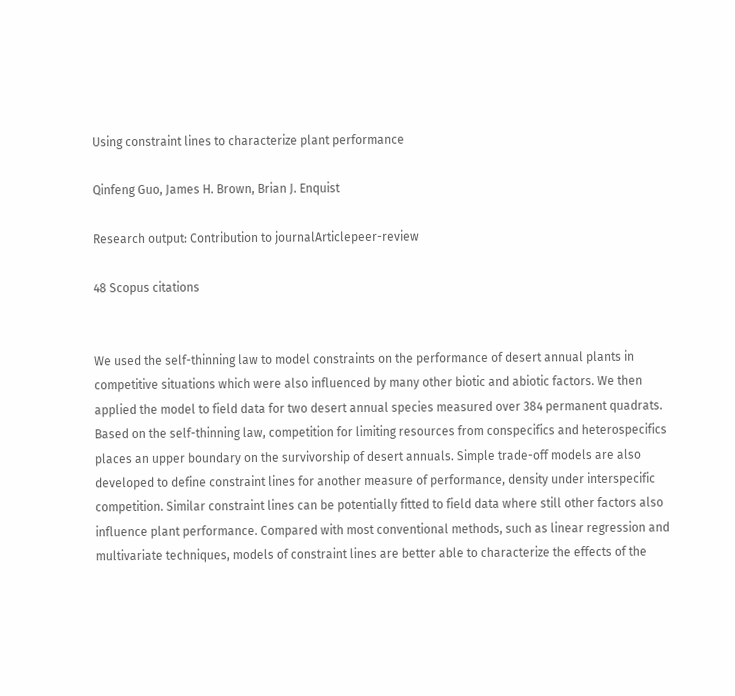Using constraint lines to characterize plant performance

Qinfeng Guo, James H. Brown, Brian J. Enquist

Research output: Contribution to journalArticlepeer-review

48 Scopus citations


We used the self-thinning law to model constraints on the performance of desert annual plants in competitive situations which were also influenced by many other biotic and abiotic factors. We then applied the model to field data for two desert annual species measured over 384 permanent quadrats. Based on the self-thinning law, competition for limiting resources from conspecifics and heterospecifics places an upper boundary on the survivorship of desert annuals. Simple trade-off models are also developed to define constraint lines for another measure of performance, density under interspecific competition. Similar constraint lines can be potentially fitted to field data where still other factors also influence plant performance. Compared with most conventional methods, such as linear regression and multivariate techniques, models of constraint lines are better able to characterize the effects of the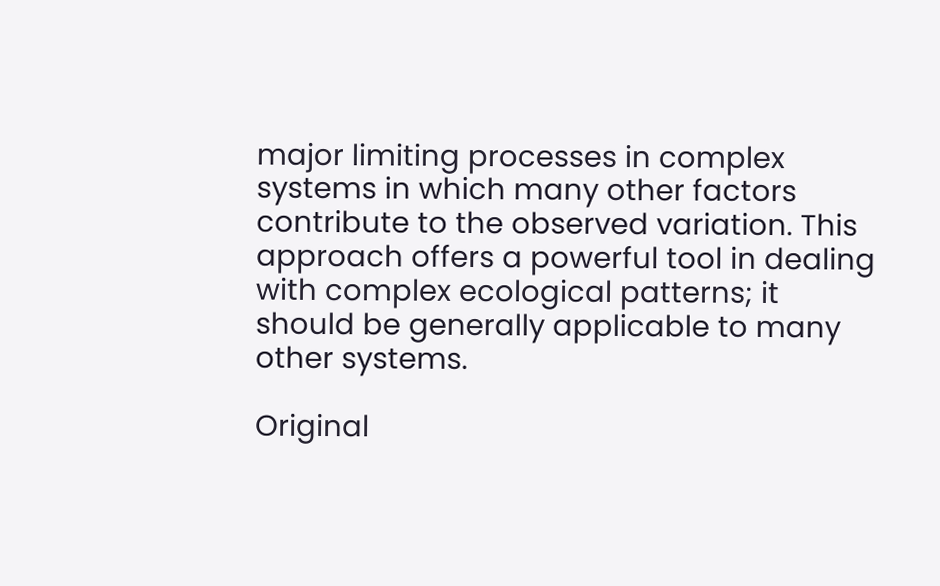major limiting processes in complex systems in which many other factors contribute to the observed variation. This approach offers a powerful tool in dealing with complex ecological patterns; it should be generally applicable to many other systems.

Original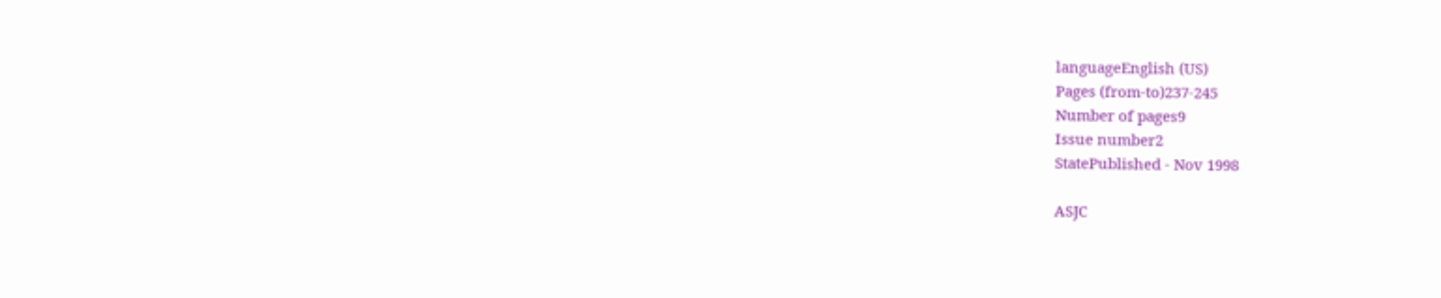languageEnglish (US)
Pages (from-to)237-245
Number of pages9
Issue number2
StatePublished - Nov 1998

ASJC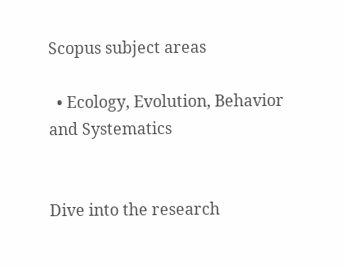Scopus subject areas

  • Ecology, Evolution, Behavior and Systematics


Dive into the research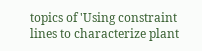topics of 'Using constraint lines to characterize plant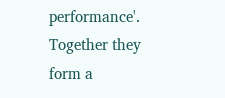performance'. Together they form a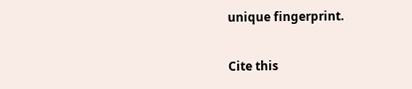unique fingerprint.

Cite this